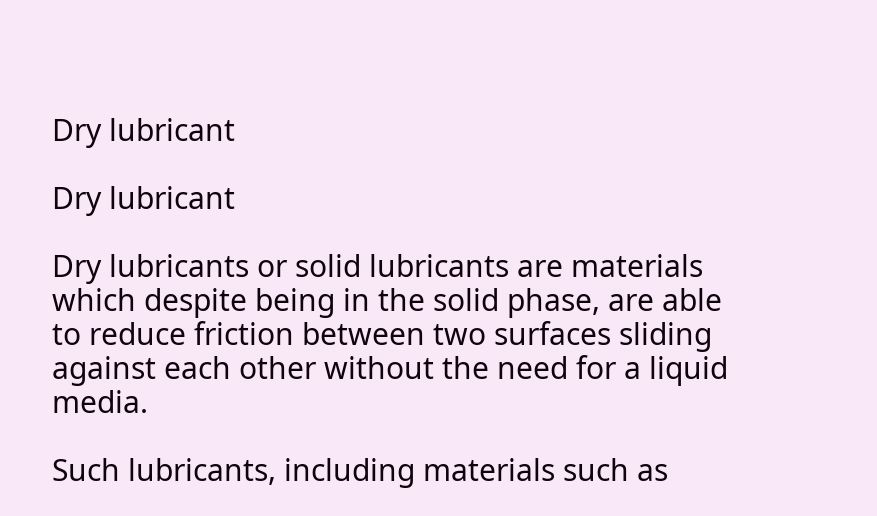Dry lubricant

Dry lubricant

Dry lubricants or solid lubricants are materials which despite being in the solid phase, are able to reduce friction between two surfaces sliding against each other without the need for a liquid media.

Such lubricants, including materials such as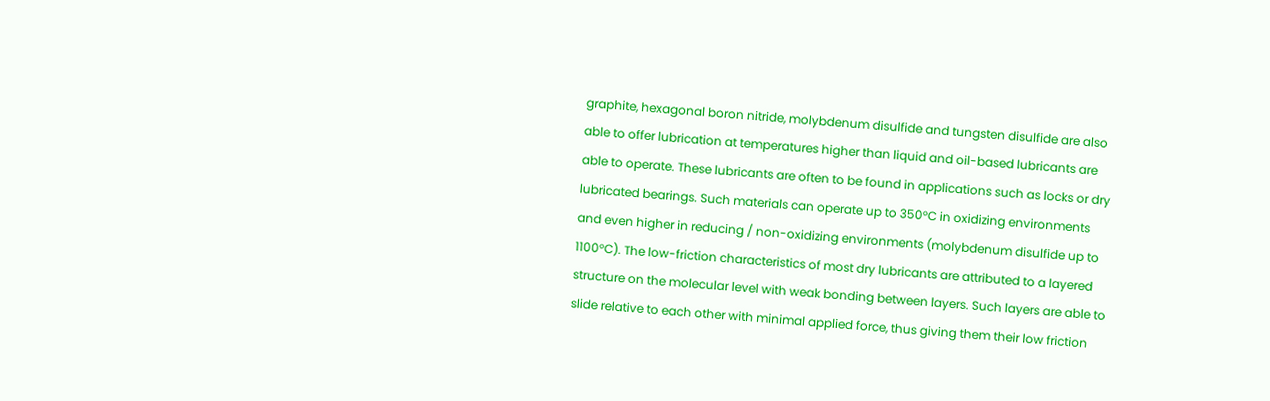graphite, hexagonal boron nitride, molybdenum disulfide and tungsten disulfide are also able to offer lubrication at temperatures higher than liquid and oil-based lubricants are able to operate. These lubricants are often to be found in applications such as locks or dry lubricated bearings. Such materials can operate up to 350°C in oxidizing environments and even higher in reducing / non-oxidizing environments (molybdenum disulfide up to 1100°C). The low-friction characteristics of most dry lubricants are attributed to a layered structure on the molecular level with weak bonding between layers. Such layers are able to slide relative to each other with minimal applied force, thus giving them their low friction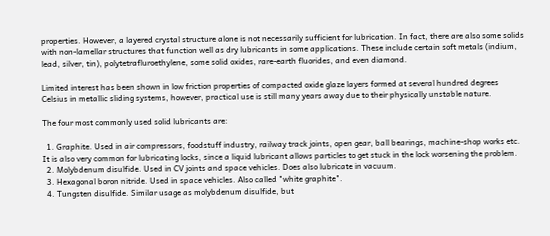properties. However, a layered crystal structure alone is not necessarily sufficient for lubrication. In fact, there are also some solids with non-lamellar structures that function well as dry lubricants in some applications. These include certain soft metals (indium, lead, silver, tin), polytetrafluroethylene, some solid oxides, rare-earth fluorides, and even diamond.

Limited interest has been shown in low friction properties of compacted oxide glaze layers formed at several hundred degrees Celsius in metallic sliding systems, however, practical use is still many years away due to their physically unstable nature.

The four most commonly used solid lubricants are:

  1. Graphite. Used in air compressors, foodstuff industry, railway track joints, open gear, ball bearings, machine-shop works etc. It is also very common for lubricating locks, since a liquid lubricant allows particles to get stuck in the lock worsening the problem.
  2. Molybdenum disulfide. Used in CV joints and space vehicles. Does also lubricate in vacuum.
  3. Hexagonal boron nitride. Used in space vehicles. Also called "white graphite".
  4. Tungsten disulfide. Similar usage as molybdenum disulfide, but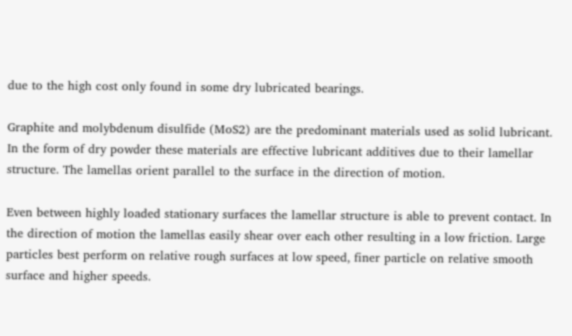due to the high cost only found in some dry lubricated bearings.

Graphite and molybdenum disulfide (MoS2) are the predominant materials used as solid lubricant. In the form of dry powder these materials are effective lubricant additives due to their lamellar structure. The lamellas orient parallel to the surface in the direction of motion.

Even between highly loaded stationary surfaces the lamellar structure is able to prevent contact. In the direction of motion the lamellas easily shear over each other resulting in a low friction. Large particles best perform on relative rough surfaces at low speed, finer particle on relative smooth surface and higher speeds.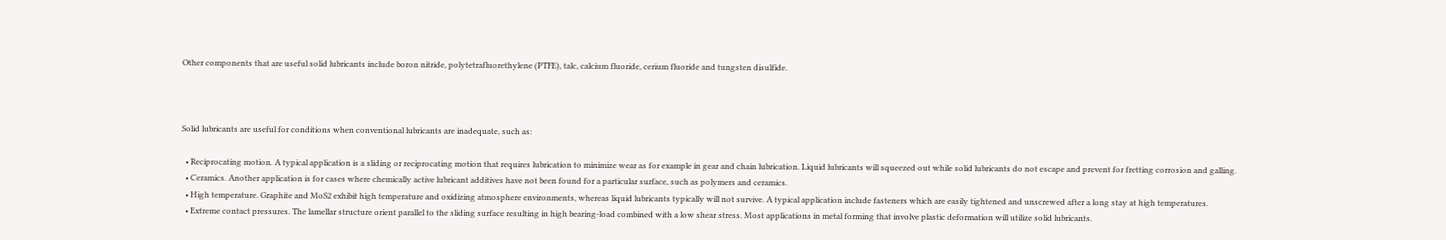Other components that are useful solid lubricants include boron nitride, polytetrafluorethylene (PTFE), talc, calcium fluoride, cerium fluoride and tungsten disulfide.



Solid lubricants are useful for conditions when conventional lubricants are inadequate, such as:

  • Reciprocating motion. A typical application is a sliding or reciprocating motion that requires lubrication to minimize wear as for example in gear and chain lubrication. Liquid lubricants will squeezed out while solid lubricants do not escape and prevent for fretting corrosion and galling.
  • Ceramics. Another application is for cases where chemically active lubricant additives have not been found for a particular surface, such as polymers and ceramics.
  • High temperature. Graphite and MoS2 exhibit high temperature and oxidizing atmosphere environments, whereas liquid lubricants typically will not survive. A typical application include fasteners which are easily tightened and unscrewed after a long stay at high temperatures.
  • Extreme contact pressures. The lamellar structure orient parallel to the sliding surface resulting in high bearing-load combined with a low shear stress. Most applications in metal forming that involve plastic deformation will utilize solid lubricants.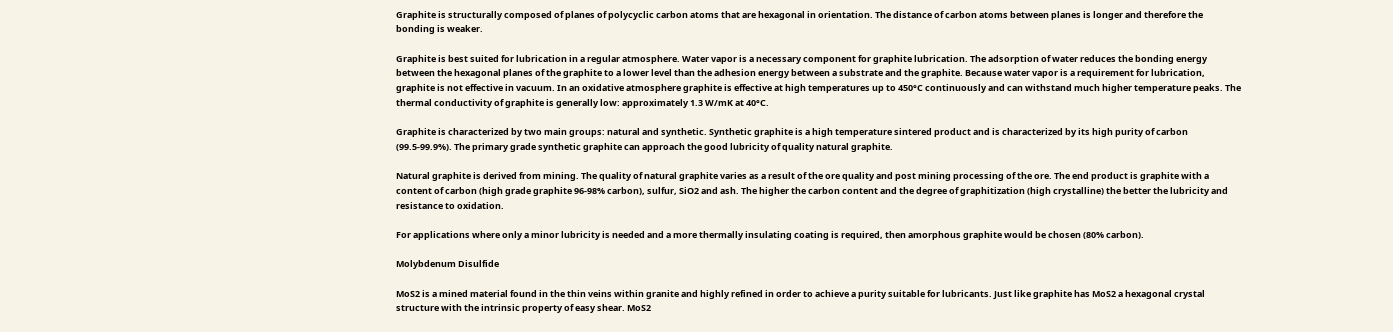Graphite is structurally composed of planes of polycyclic carbon atoms that are hexagonal in orientation. The distance of carbon atoms between planes is longer and therefore the bonding is weaker.

Graphite is best suited for lubrication in a regular atmosphere. Water vapor is a necessary component for graphite lubrication. The adsorption of water reduces the bonding energy between the hexagonal planes of the graphite to a lower level than the adhesion energy between a substrate and the graphite. Because water vapor is a requirement for lubrication, graphite is not effective in vacuum. In an oxidative atmosphere graphite is effective at high temperatures up to 450°C continuously and can withstand much higher temperature peaks. The thermal conductivity of graphite is generally low: approximately 1.3 W/mK at 40°C.

Graphite is characterized by two main groups: natural and synthetic. Synthetic graphite is a high temperature sintered product and is characterized by its high purity of carbon (99.5-99.9%). The primary grade synthetic graphite can approach the good lubricity of quality natural graphite.

Natural graphite is derived from mining. The quality of natural graphite varies as a result of the ore quality and post mining processing of the ore. The end product is graphite with a content of carbon (high grade graphite 96-98% carbon), sulfur, SiO2 and ash. The higher the carbon content and the degree of graphitization (high crystalline) the better the lubricity and resistance to oxidation.

For applications where only a minor lubricity is needed and a more thermally insulating coating is required, then amorphous graphite would be chosen (80% carbon).

Molybdenum Disulfide

MoS2 is a mined material found in the thin veins within granite and highly refined in order to achieve a purity suitable for lubricants. Just like graphite has MoS2 a hexagonal crystal structure with the intrinsic property of easy shear. MoS2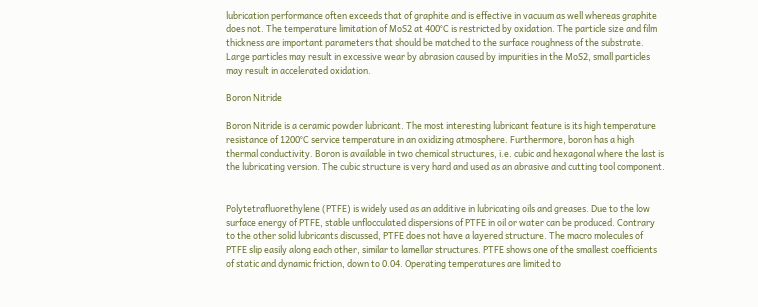lubrication performance often exceeds that of graphite and is effective in vacuum as well whereas graphite does not. The temperature limitation of MoS2 at 400°C is restricted by oxidation. The particle size and film thickness are important parameters that should be matched to the surface roughness of the substrate. Large particles may result in excessive wear by abrasion caused by impurities in the MoS2, small particles may result in accelerated oxidation.

Boron Nitride

Boron Nitride is a ceramic powder lubricant. The most interesting lubricant feature is its high temperature resistance of 1200°C service temperature in an oxidizing atmosphere. Furthermore, boron has a high thermal conductivity. Boron is available in two chemical structures, i.e. cubic and hexagonal where the last is the lubricating version. The cubic structure is very hard and used as an abrasive and cutting tool component.


Polytetrafluorethylene (PTFE) is widely used as an additive in lubricating oils and greases. Due to the low surface energy of PTFE, stable unflocculated dispersions of PTFE in oil or water can be produced. Contrary to the other solid lubricants discussed, PTFE does not have a layered structure. The macro molecules of PTFE slip easily along each other, similar to lamellar structures. PTFE shows one of the smallest coefficients of static and dynamic friction, down to 0.04. Operating temperatures are limited to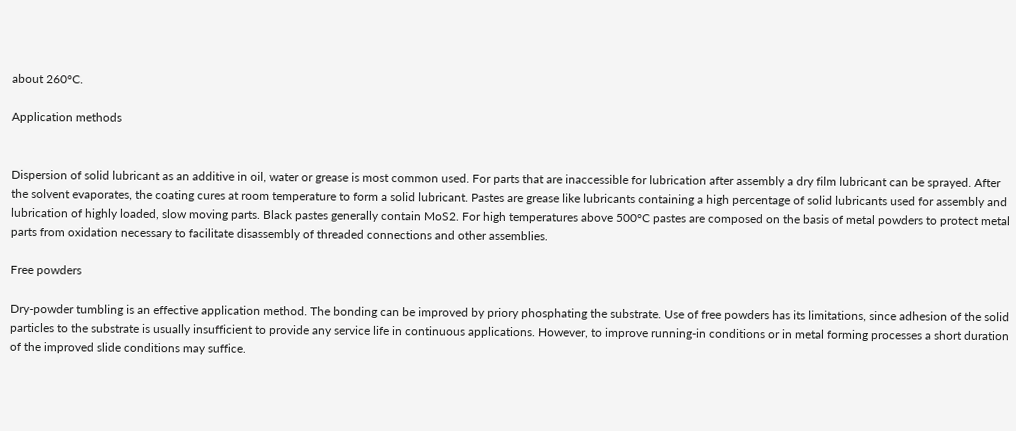about 260°C.

Application methods


Dispersion of solid lubricant as an additive in oil, water or grease is most common used. For parts that are inaccessible for lubrication after assembly a dry film lubricant can be sprayed. After the solvent evaporates, the coating cures at room temperature to form a solid lubricant. Pastes are grease like lubricants containing a high percentage of solid lubricants used for assembly and lubrication of highly loaded, slow moving parts. Black pastes generally contain MoS2. For high temperatures above 500°C pastes are composed on the basis of metal powders to protect metal parts from oxidation necessary to facilitate disassembly of threaded connections and other assemblies.

Free powders

Dry-powder tumbling is an effective application method. The bonding can be improved by priory phosphating the substrate. Use of free powders has its limitations, since adhesion of the solid particles to the substrate is usually insufficient to provide any service life in continuous applications. However, to improve running-in conditions or in metal forming processes a short duration of the improved slide conditions may suffice.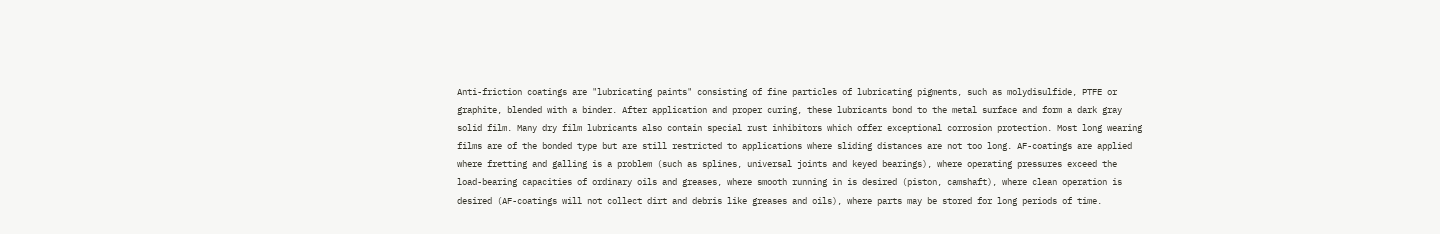Anti-friction coatings are "lubricating paints" consisting of fine particles of lubricating pigments, such as molydisulfide, PTFE or graphite, blended with a binder. After application and proper curing, these lubricants bond to the metal surface and form a dark gray solid film. Many dry film lubricants also contain special rust inhibitors which offer exceptional corrosion protection. Most long wearing films are of the bonded type but are still restricted to applications where sliding distances are not too long. AF-coatings are applied where fretting and galling is a problem (such as splines, universal joints and keyed bearings), where operating pressures exceed the load-bearing capacities of ordinary oils and greases, where smooth running in is desired (piston, camshaft), where clean operation is desired (AF-coatings will not collect dirt and debris like greases and oils), where parts may be stored for long periods of time.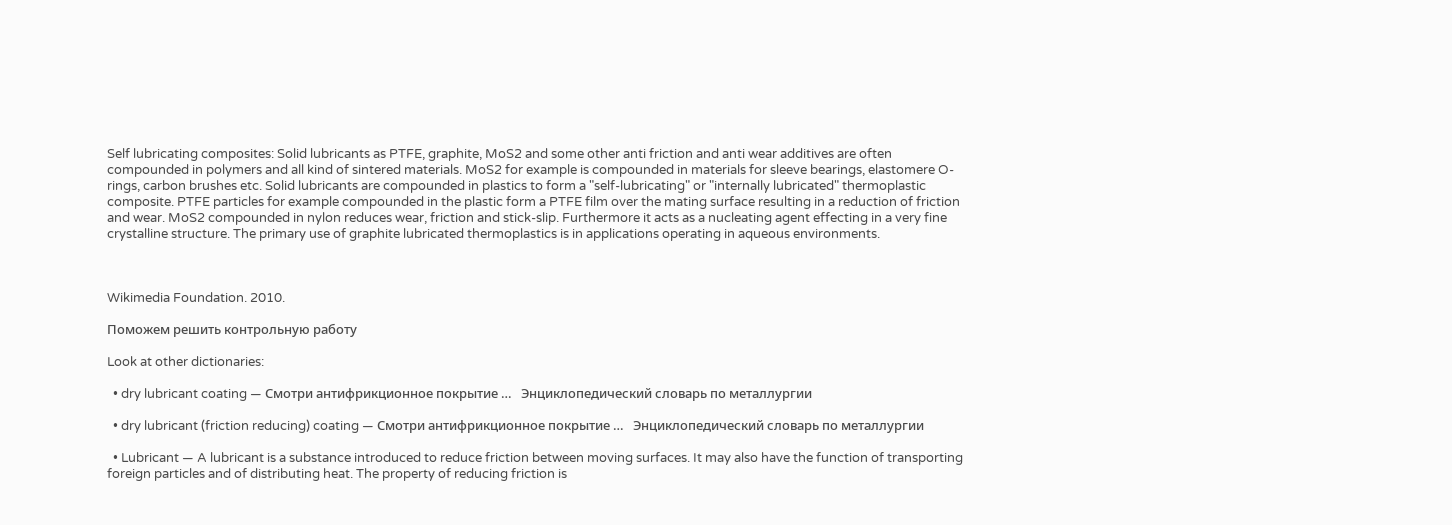Self lubricating composites: Solid lubricants as PTFE, graphite, MoS2 and some other anti friction and anti wear additives are often compounded in polymers and all kind of sintered materials. MoS2 for example is compounded in materials for sleeve bearings, elastomere O-rings, carbon brushes etc. Solid lubricants are compounded in plastics to form a "self-lubricating" or "internally lubricated" thermoplastic composite. PTFE particles for example compounded in the plastic form a PTFE film over the mating surface resulting in a reduction of friction and wear. MoS2 compounded in nylon reduces wear, friction and stick-slip. Furthermore it acts as a nucleating agent effecting in a very fine crystalline structure. The primary use of graphite lubricated thermoplastics is in applications operating in aqueous environments.



Wikimedia Foundation. 2010.

Поможем решить контрольную работу

Look at other dictionaries:

  • dry lubricant coating — Смотри антифрикционное покрытие …   Энциклопедический словарь по металлургии

  • dry lubricant (friction reducing) coating — Смотри антифрикционное покрытие …   Энциклопедический словарь по металлургии

  • Lubricant — A lubricant is a substance introduced to reduce friction between moving surfaces. It may also have the function of transporting foreign particles and of distributing heat. The property of reducing friction is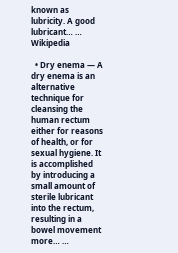known as lubricity. A good lubricant… …   Wikipedia

  • Dry enema — A dry enema is an alternative technique for cleansing the human rectum either for reasons of health, or for sexual hygiene. It is accomplished by introducing a small amount of sterile lubricant into the rectum, resulting in a bowel movement more… …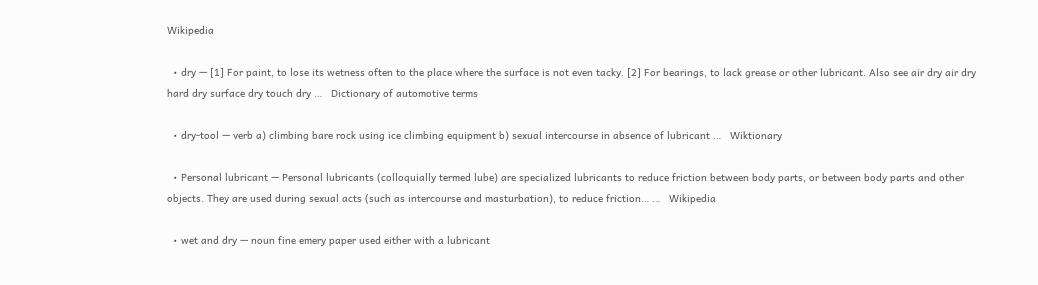Wikipedia

  • dry — [1] For paint, to lose its wetness often to the place where the surface is not even tacky. [2] For bearings, to lack grease or other lubricant. Also see air dry air dry hard dry surface dry touch dry …   Dictionary of automotive terms

  • dry-tool — verb a) climbing bare rock using ice climbing equipment b) sexual intercourse in absence of lubricant …   Wiktionary

  • Personal lubricant — Personal lubricants (colloquially termed lube) are specialized lubricants to reduce friction between body parts, or between body parts and other objects. They are used during sexual acts (such as intercourse and masturbation), to reduce friction… …   Wikipedia

  • wet and dry — noun fine emery paper used either with a lubricant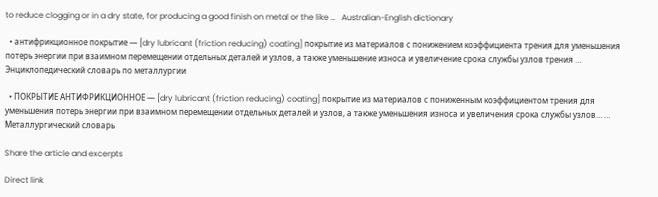to reduce clogging or in a dry state, for producing a good finish on metal or the like …   Australian-English dictionary

  • антифрикционное покрытие — [dry lubricant (friction reducing) coating] покрытие из материалов с понижением коэффициента трения для уменьшения потерь энергии при взаимном перемещении отдельных деталей и узлов, а также уменьшение износа и увеличение срока службы узлов трения …   Энциклопедический словарь по металлургии

  • ПОКРЫТИЕ АНТИФРИКЦИОННОЕ — [dry lubricant (friction reducing) coating] покрытие из материалов с пониженным коэффициентом трения для уменьшения потерь энергии при взаимном перемещении отдельных деталей и узлов, а также уменьшения износа и увеличения срока службы узлов… …   Металлургический словарь

Share the article and excerpts

Direct link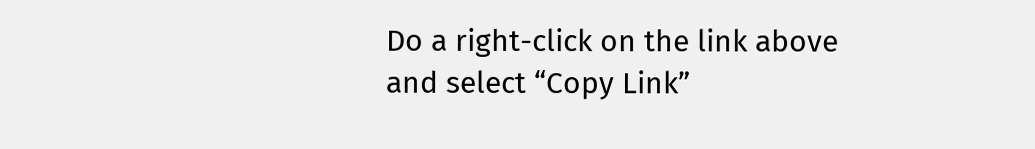Do a right-click on the link above
and select “Copy Link”